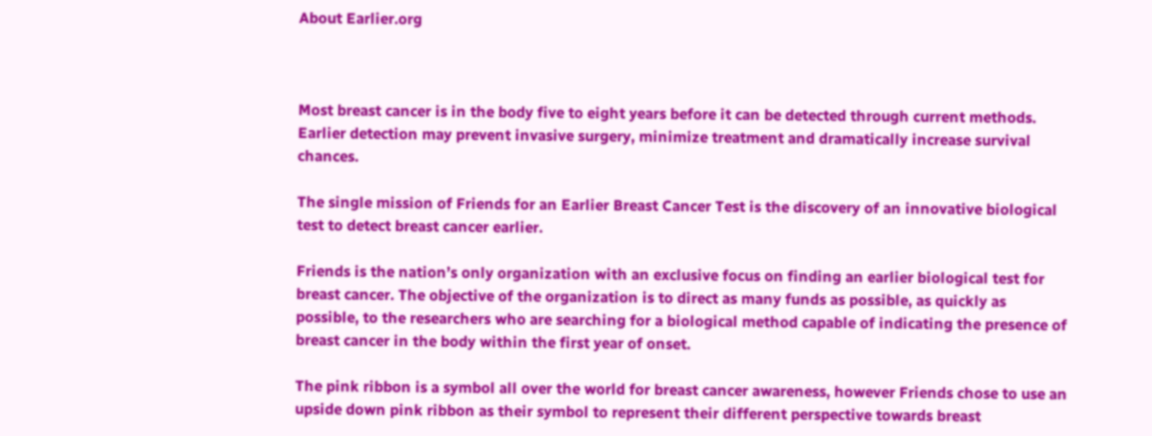About Earlier.org



Most breast cancer is in the body five to eight years before it can be detected through current methods. Earlier detection may prevent invasive surgery, minimize treatment and dramatically increase survival chances.

The single mission of Friends for an Earlier Breast Cancer Test is the discovery of an innovative biological test to detect breast cancer earlier.

Friends is the nation’s only organization with an exclusive focus on finding an earlier biological test for breast cancer. The objective of the organization is to direct as many funds as possible, as quickly as possible, to the researchers who are searching for a biological method capable of indicating the presence of breast cancer in the body within the first year of onset.

The pink ribbon is a symbol all over the world for breast cancer awareness, however Friends chose to use an upside down pink ribbon as their symbol to represent their different perspective towards breast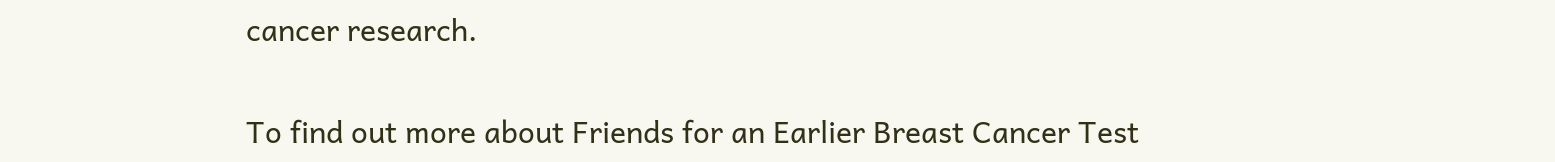cancer research.

To find out more about Friends for an Earlier Breast Cancer Test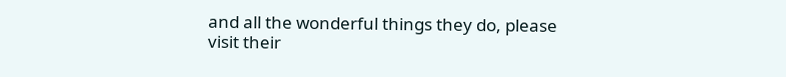and all the wonderful things they do, please visit their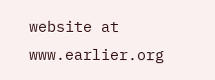website at www.earlier.org